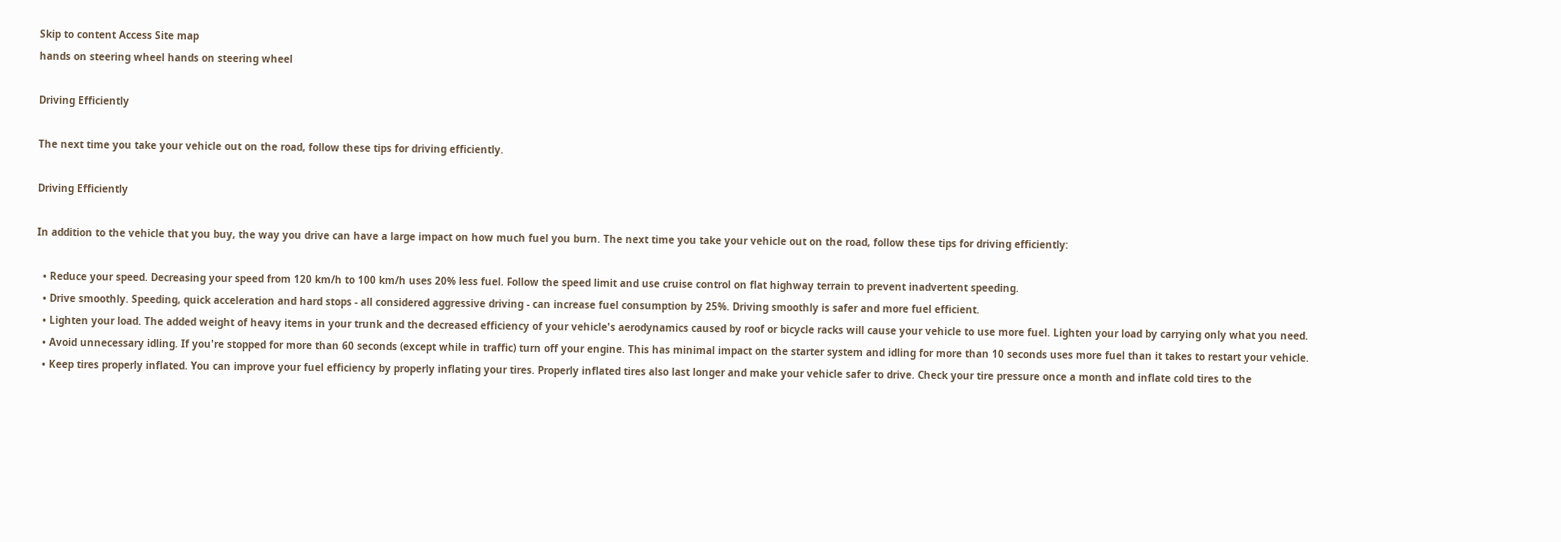Skip to content Access Site map
hands on steering wheel hands on steering wheel

Driving Efficiently

The next time you take your vehicle out on the road, follow these tips for driving efficiently.

Driving Efficiently

In addition to the vehicle that you buy, the way you drive can have a large impact on how much fuel you burn. The next time you take your vehicle out on the road, follow these tips for driving efficiently:

  • Reduce your speed. Decreasing your speed from 120 km/h to 100 km/h uses 20% less fuel. Follow the speed limit and use cruise control on flat highway terrain to prevent inadvertent speeding.
  • Drive smoothly. Speeding, quick acceleration and hard stops - all considered aggressive driving - can increase fuel consumption by 25%. Driving smoothly is safer and more fuel efficient.
  • Lighten your load. The added weight of heavy items in your trunk and the decreased efficiency of your vehicle's aerodynamics caused by roof or bicycle racks will cause your vehicle to use more fuel. Lighten your load by carrying only what you need.
  • Avoid unnecessary idling. If you're stopped for more than 60 seconds (except while in traffic) turn off your engine. This has minimal impact on the starter system and idling for more than 10 seconds uses more fuel than it takes to restart your vehicle.
  • Keep tires properly inflated. You can improve your fuel efficiency by properly inflating your tires. Properly inflated tires also last longer and make your vehicle safer to drive. Check your tire pressure once a month and inflate cold tires to the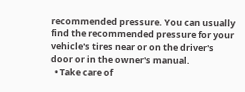recommended pressure. You can usually find the recommended pressure for your vehicle's tires near or on the driver's door or in the owner's manual.
  • Take care of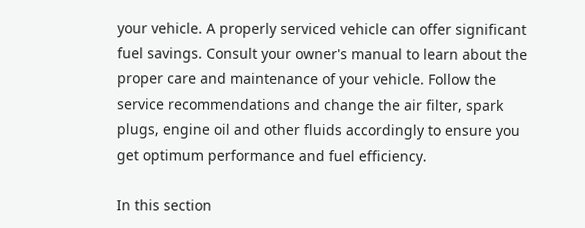your vehicle. A properly serviced vehicle can offer significant fuel savings. Consult your owner's manual to learn about the proper care and maintenance of your vehicle. Follow the service recommendations and change the air filter, spark plugs, engine oil and other fluids accordingly to ensure you get optimum performance and fuel efficiency.

In this section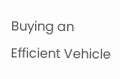Buying an Efficient Vehicle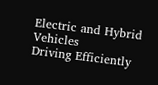Electric and Hybrid Vehicles
Driving Efficiently